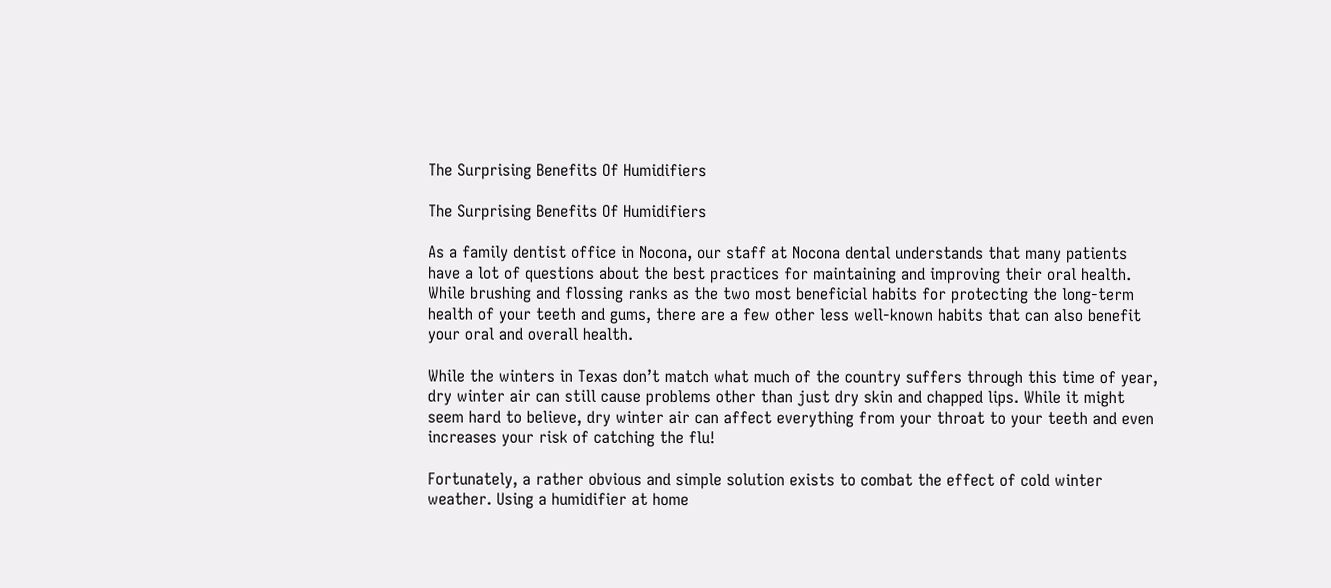The Surprising Benefits Of Humidifiers

The Surprising Benefits Of Humidifiers

As a family dentist office in Nocona, our staff at Nocona dental understands that many patients have a lot of questions about the best practices for maintaining and improving their oral health. While brushing and flossing ranks as the two most beneficial habits for protecting the long-term health of your teeth and gums, there are a few other less well-known habits that can also benefit your oral and overall health.

While the winters in Texas don’t match what much of the country suffers through this time of year, dry winter air can still cause problems other than just dry skin and chapped lips. While it might seem hard to believe, dry winter air can affect everything from your throat to your teeth and even increases your risk of catching the flu!

Fortunately, a rather obvious and simple solution exists to combat the effect of cold winter weather. Using a humidifier at home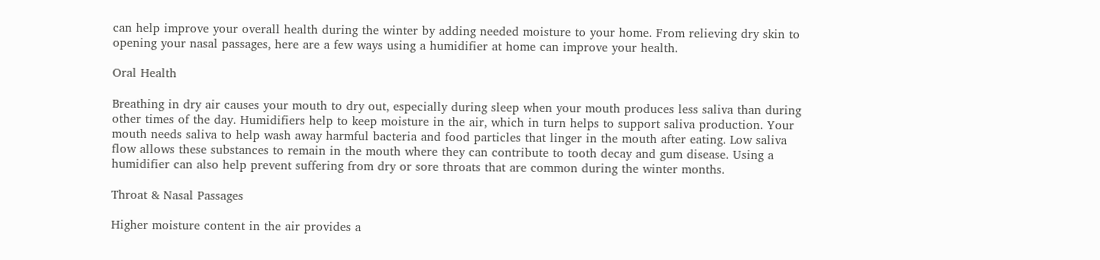can help improve your overall health during the winter by adding needed moisture to your home. From relieving dry skin to opening your nasal passages, here are a few ways using a humidifier at home can improve your health.

Oral Health

Breathing in dry air causes your mouth to dry out, especially during sleep when your mouth produces less saliva than during other times of the day. Humidifiers help to keep moisture in the air, which in turn helps to support saliva production. Your mouth needs saliva to help wash away harmful bacteria and food particles that linger in the mouth after eating. Low saliva flow allows these substances to remain in the mouth where they can contribute to tooth decay and gum disease. Using a humidifier can also help prevent suffering from dry or sore throats that are common during the winter months.

Throat & Nasal Passages

Higher moisture content in the air provides a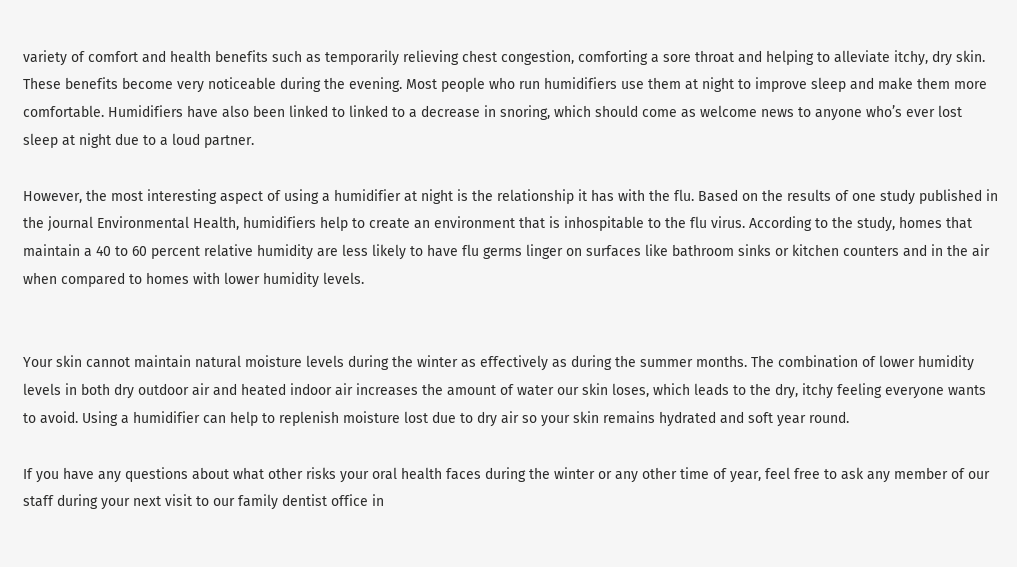variety of comfort and health benefits such as temporarily relieving chest congestion, comforting a sore throat and helping to alleviate itchy, dry skin. These benefits become very noticeable during the evening. Most people who run humidifiers use them at night to improve sleep and make them more comfortable. Humidifiers have also been linked to linked to a decrease in snoring, which should come as welcome news to anyone who’s ever lost sleep at night due to a loud partner.

However, the most interesting aspect of using a humidifier at night is the relationship it has with the flu. Based on the results of one study published in the journal Environmental Health, humidifiers help to create an environment that is inhospitable to the flu virus. According to the study, homes that maintain a 40 to 60 percent relative humidity are less likely to have flu germs linger on surfaces like bathroom sinks or kitchen counters and in the air when compared to homes with lower humidity levels.


Your skin cannot maintain natural moisture levels during the winter as effectively as during the summer months. The combination of lower humidity levels in both dry outdoor air and heated indoor air increases the amount of water our skin loses, which leads to the dry, itchy feeling everyone wants to avoid. Using a humidifier can help to replenish moisture lost due to dry air so your skin remains hydrated and soft year round.

If you have any questions about what other risks your oral health faces during the winter or any other time of year, feel free to ask any member of our staff during your next visit to our family dentist office in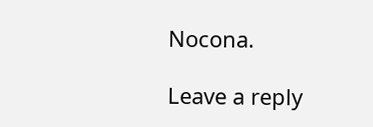Nocona.

Leave a reply